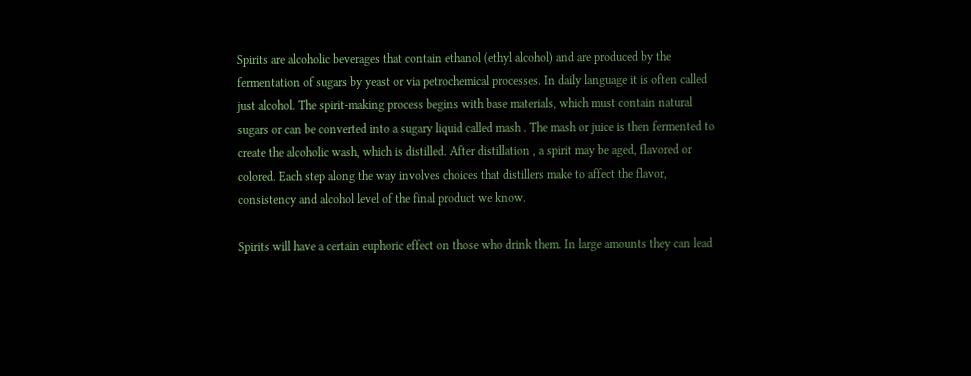Spirits are alcoholic beverages that contain ethanol (ethyl alcohol) and are produced by the fermentation of sugars by yeast or via petrochemical processes. In daily language it is often called just alcohol. The spirit-making process begins with base materials, which must contain natural sugars or can be converted into a sugary liquid called mash . The mash or juice is then fermented to create the alcoholic wash, which is distilled. After distillation , a spirit may be aged, flavored or colored. Each step along the way involves choices that distillers make to affect the flavor, consistency and alcohol level of the final product we know.

Spirits will have a certain euphoric effect on those who drink them. In large amounts they can lead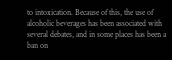to intoxication. Because of this, the use of alcoholic beverages has been associated with several debates, and in some places has been a ban on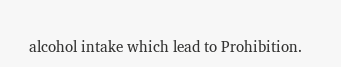alcohol intake which lead to Prohibition.